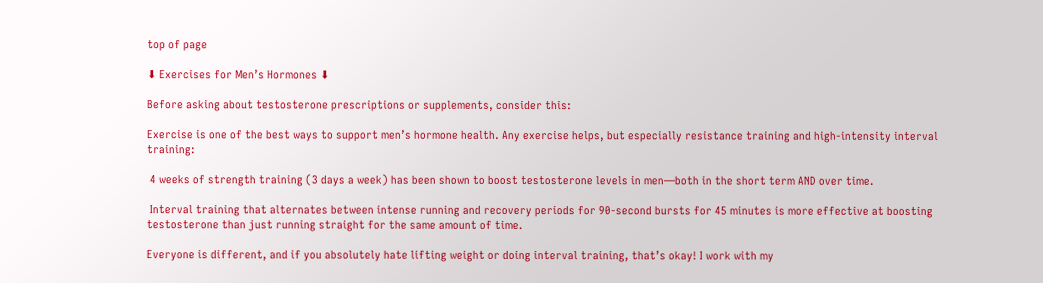top of page

⬇ Exercises for Men’s Hormones ⬇

Before asking about testosterone prescriptions or supplements, consider this:

Exercise is one of the best ways to support men’s hormone health. Any exercise helps, but especially resistance training and high-intensity interval training:

 4 weeks of strength training (3 days a week) has been shown to boost testosterone levels in men—both in the short term AND over time.

 Interval training that alternates between intense running and recovery periods for 90-second bursts for 45 minutes is more effective at boosting testosterone than just running straight for the same amount of time.

Everyone is different, and if you absolutely hate lifting weight or doing interval training, that’s okay! I work with my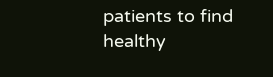patients to find healthy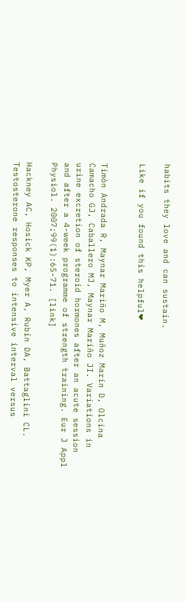habits they love and can sustain.

Like if you found this helpful❤


Timón Andrada R, Maynar Mariño M, Muñoz Marín D, Olcina Camacho GJ, Caballero MJ, Maynar Mariño JI. Variations in urine excretion of steroid hormones after an acute session and after a 4-week programme of strength training. Eur J Appl Physiol. 2007;99(1):65-71. [link]

Hackney AC, Hosick KP, Myer A, Rubin DA, Battaglini CL. Testosterone responses to intensive interval versus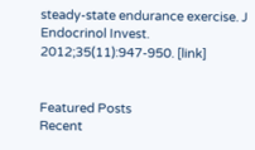steady-state endurance exercise. J Endocrinol Invest. 2012;35(11):947-950. [link]


Featured Posts
Recent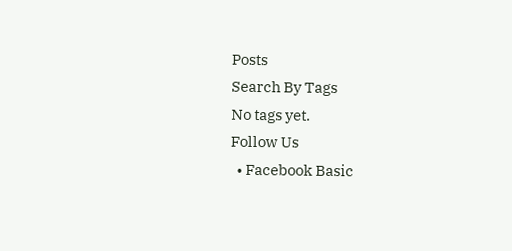Posts
Search By Tags
No tags yet.
Follow Us
  • Facebook Basic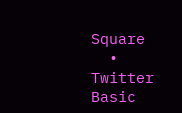Square
  • Twitter Basic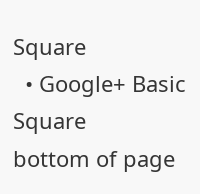Square
  • Google+ Basic Square
bottom of page